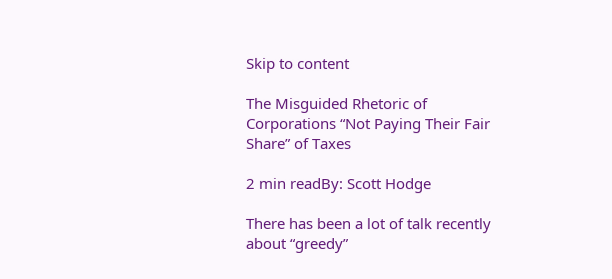Skip to content

The Misguided Rhetoric of Corporations “Not Paying Their Fair Share” of Taxes

2 min readBy: Scott Hodge

There has been a lot of talk recently about “greedy”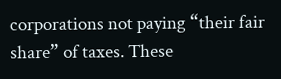corporations not paying “their fair share” of taxes. These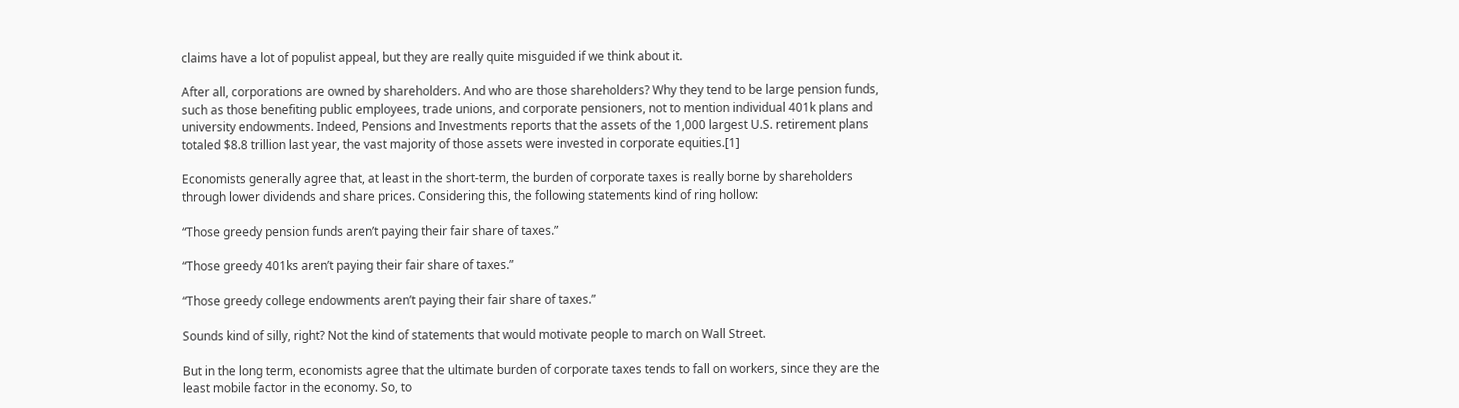claims have a lot of populist appeal, but they are really quite misguided if we think about it.

After all, corporations are owned by shareholders. And who are those shareholders? Why they tend to be large pension funds, such as those benefiting public employees, trade unions, and corporate pensioners, not to mention individual 401k plans and university endowments. Indeed, Pensions and Investments reports that the assets of the 1,000 largest U.S. retirement plans totaled $8.8 trillion last year, the vast majority of those assets were invested in corporate equities.[1]

Economists generally agree that, at least in the short-term, the burden of corporate taxes is really borne by shareholders through lower dividends and share prices. Considering this, the following statements kind of ring hollow:

“Those greedy pension funds aren’t paying their fair share of taxes.”

“Those greedy 401ks aren’t paying their fair share of taxes.”

“Those greedy college endowments aren’t paying their fair share of taxes.”

Sounds kind of silly, right? Not the kind of statements that would motivate people to march on Wall Street.

But in the long term, economists agree that the ultimate burden of corporate taxes tends to fall on workers, since they are the least mobile factor in the economy. So, to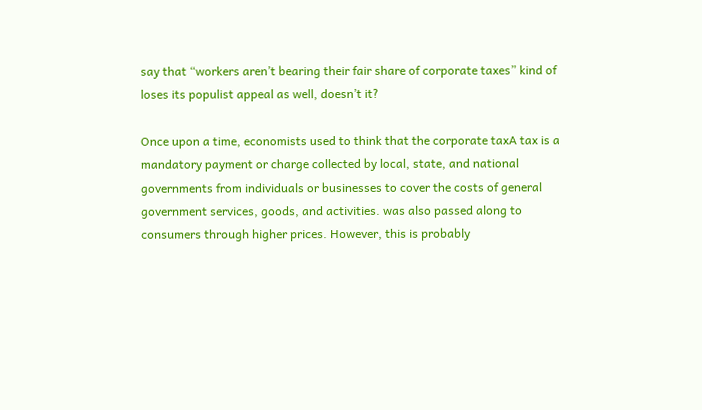say that “workers aren’t bearing their fair share of corporate taxes” kind of loses its populist appeal as well, doesn’t it?

Once upon a time, economists used to think that the corporate taxA tax is a mandatory payment or charge collected by local, state, and national governments from individuals or businesses to cover the costs of general government services, goods, and activities. was also passed along to consumers through higher prices. However, this is probably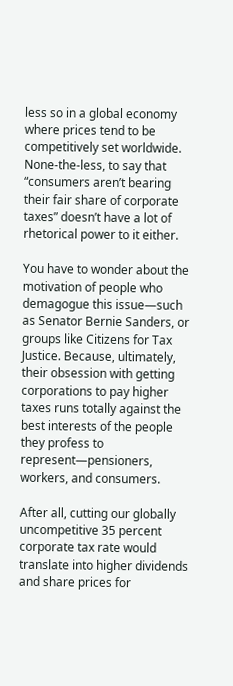less so in a global economy where prices tend to be competitively set worldwide. None-the-less, to say that “consumers aren’t bearing their fair share of corporate taxes” doesn’t have a lot of rhetorical power to it either.

You have to wonder about the motivation of people who demagogue this issue—such as Senator Bernie Sanders, or groups like Citizens for Tax Justice. Because, ultimately, their obsession with getting corporations to pay higher taxes runs totally against the best interests of the people they profess to represent—pensioners, workers, and consumers.

After all, cutting our globally uncompetitive 35 percent corporate tax rate would translate into higher dividends and share prices for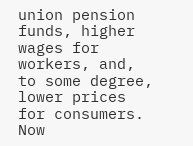union pension funds, higher wages for workers, and, to some degree, lower prices for consumers. Now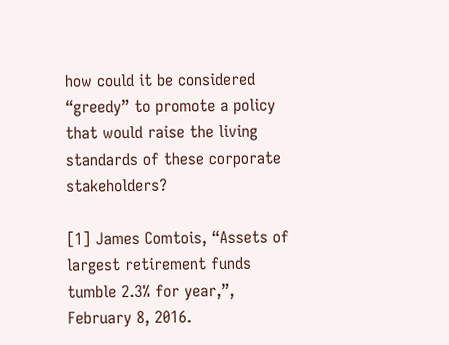how could it be considered “greedy” to promote a policy that would raise the living standards of these corporate stakeholders?

[1] James Comtois, “Assets of largest retirement funds tumble 2.3% for year,”, February 8, 2016.